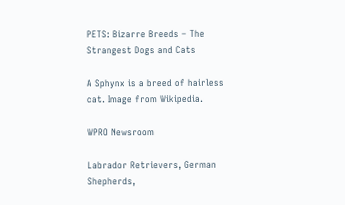PETS: Bizarre Breeds – The Strangest Dogs and Cats

A Sphynx is a breed of hairless cat. Image from Wikipedia.

WPRO Newsroom

Labrador Retrievers, German Shepherds,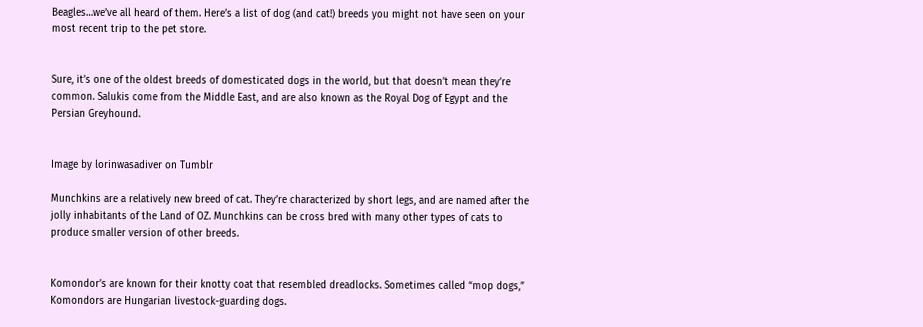Beagles…we’ve all heard of them. Here’s a list of dog (and cat!) breeds you might not have seen on your most recent trip to the pet store.


Sure, it’s one of the oldest breeds of domesticated dogs in the world, but that doesn’t mean they’re common. Salukis come from the Middle East, and are also known as the Royal Dog of Egypt and the Persian Greyhound.


Image by lorinwasadiver on Tumblr

Munchkins are a relatively new breed of cat. They’re characterized by short legs, and are named after the jolly inhabitants of the Land of OZ. Munchkins can be cross bred with many other types of cats to produce smaller version of other breeds.


Komondor’s are known for their knotty coat that resembled dreadlocks. Sometimes called “mop dogs,” Komondors are Hungarian livestock-guarding dogs.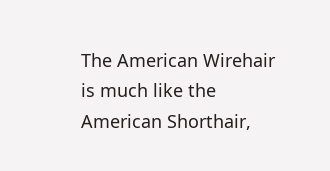The American Wirehair is much like the American Shorthair,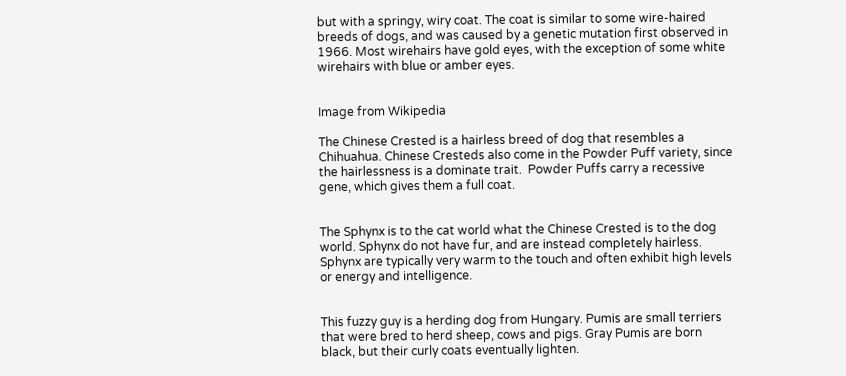but with a springy, wiry coat. The coat is similar to some wire-haired breeds of dogs, and was caused by a genetic mutation first observed in 1966. Most wirehairs have gold eyes, with the exception of some white wirehairs with blue or amber eyes.


Image from Wikipedia

The Chinese Crested is a hairless breed of dog that resembles a Chihuahua. Chinese Cresteds also come in the Powder Puff variety, since the hairlessness is a dominate trait.  Powder Puffs carry a recessive gene, which gives them a full coat.


The Sphynx is to the cat world what the Chinese Crested is to the dog world. Sphynx do not have fur, and are instead completely hairless. Sphynx are typically very warm to the touch and often exhibit high levels or energy and intelligence.


This fuzzy guy is a herding dog from Hungary. Pumis are small terriers that were bred to herd sheep, cows and pigs. Gray Pumis are born black, but their curly coats eventually lighten.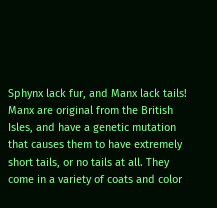Sphynx lack fur, and Manx lack tails! Manx are original from the British Isles, and have a genetic mutation that causes them to have extremely short tails, or no tails at all. They come in a variety of coats and color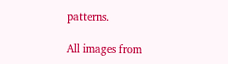patterns.

All images from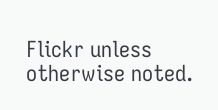Flickr unless otherwise noted.